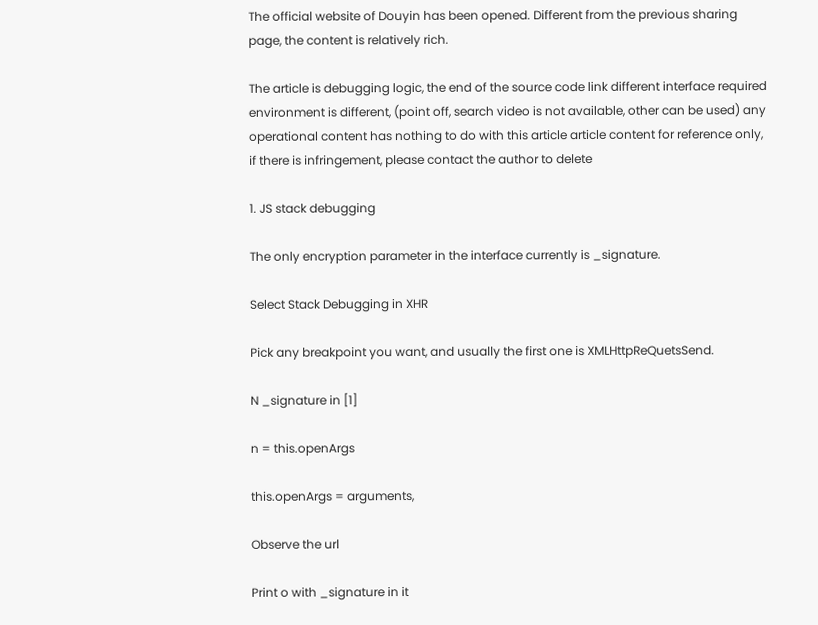The official website of Douyin has been opened. Different from the previous sharing page, the content is relatively rich.

The article is debugging logic, the end of the source code link different interface required environment is different, (point off, search video is not available, other can be used) any operational content has nothing to do with this article article content for reference only, if there is infringement, please contact the author to delete

1. JS stack debugging

The only encryption parameter in the interface currently is _signature.

Select Stack Debugging in XHR

Pick any breakpoint you want, and usually the first one is XMLHttpReQuetsSend.

N _signature in [1]

n = this.openArgs

this.openArgs = arguments,

Observe the url

Print o with _signature in it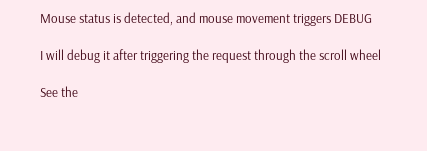Mouse status is detected, and mouse movement triggers DEBUG

I will debug it after triggering the request through the scroll wheel

See the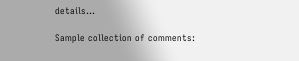details…

Sample collection of comments: